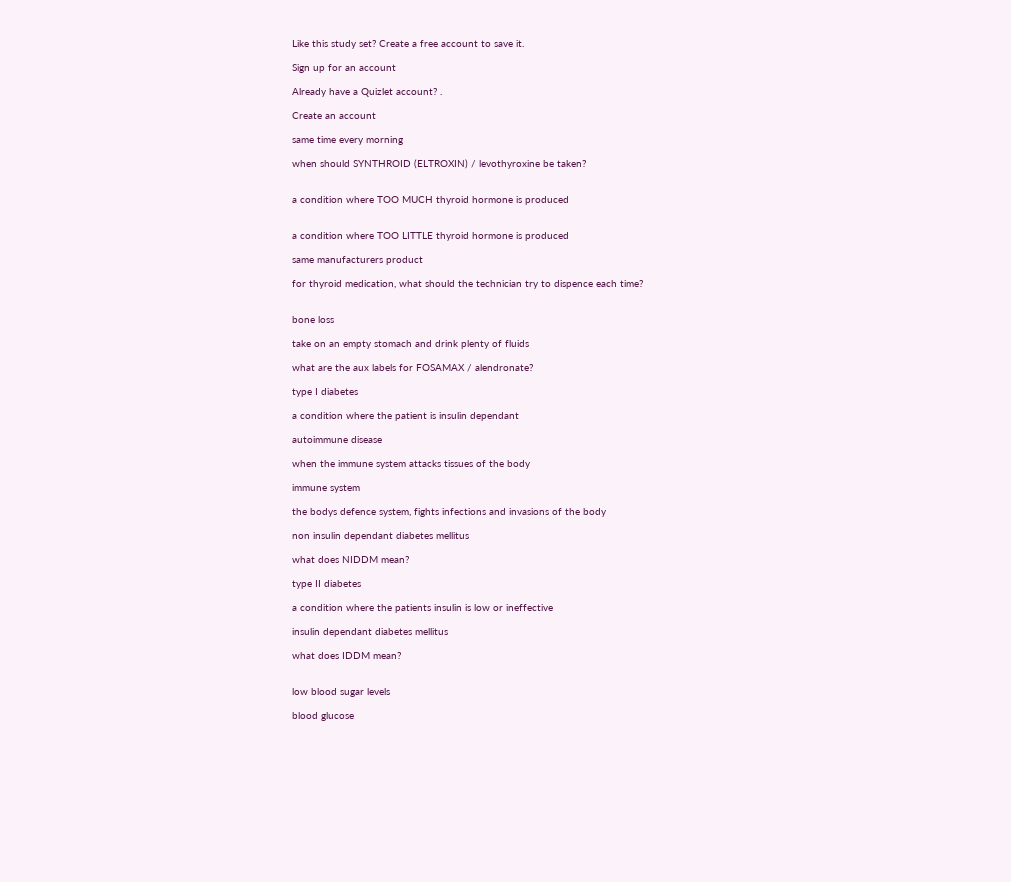Like this study set? Create a free account to save it.

Sign up for an account

Already have a Quizlet account? .

Create an account

same time every morning

when should SYNTHROID (ELTROXIN) / levothyroxine be taken?


a condition where TOO MUCH thyroid hormone is produced


a condition where TOO LITTLE thyroid hormone is produced

same manufacturers product

for thyroid medication, what should the technician try to dispence each time?


bone loss

take on an empty stomach and drink plenty of fluids

what are the aux labels for FOSAMAX / alendronate?

type I diabetes

a condition where the patient is insulin dependant

autoimmune disease

when the immune system attacks tissues of the body

immune system

the bodys defence system, fights infections and invasions of the body

non insulin dependant diabetes mellitus

what does NIDDM mean?

type II diabetes

a condition where the patients insulin is low or ineffective

insulin dependant diabetes mellitus

what does IDDM mean?


low blood sugar levels

blood glucose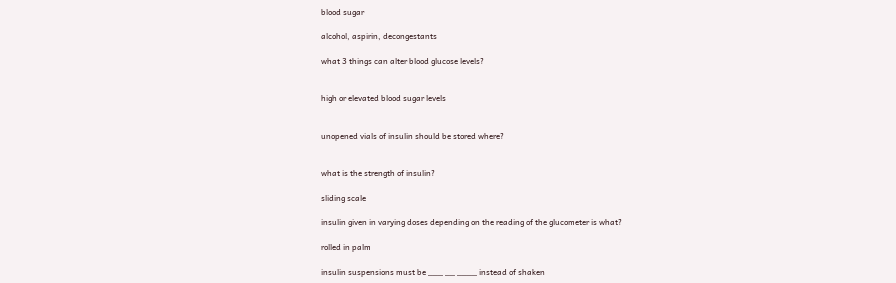blood sugar

alcohol, aspirin, decongestants

what 3 things can alter blood glucose levels?


high or elevated blood sugar levels


unopened vials of insulin should be stored where?


what is the strength of insulin?

sliding scale

insulin given in varying doses depending on the reading of the glucometer is what?

rolled in palm

insulin suspensions must be ___ __ ____ instead of shaken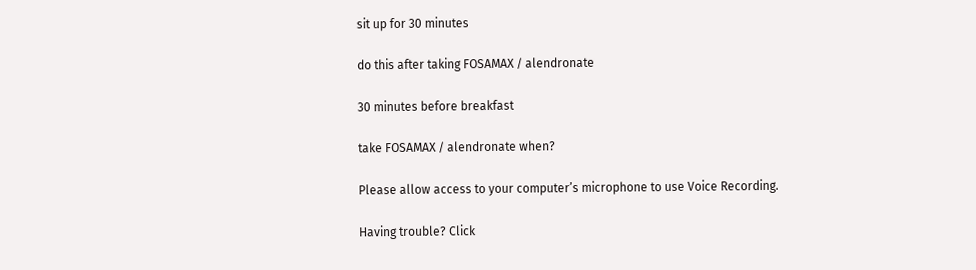sit up for 30 minutes

do this after taking FOSAMAX / alendronate

30 minutes before breakfast

take FOSAMAX / alendronate when?

Please allow access to your computer’s microphone to use Voice Recording.

Having trouble? Click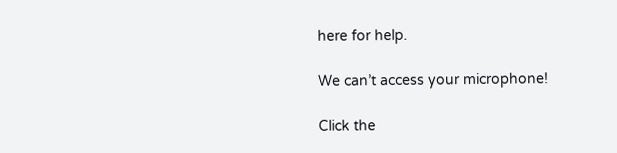here for help.

We can’t access your microphone!

Click the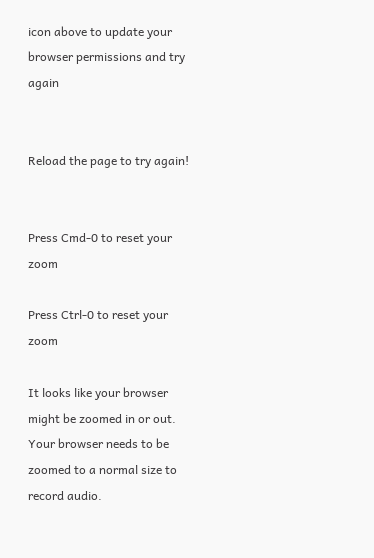icon above to update your browser permissions and try again


Reload the page to try again!


Press Cmd-0 to reset your zoom

Press Ctrl-0 to reset your zoom

It looks like your browser might be zoomed in or out. Your browser needs to be zoomed to a normal size to record audio.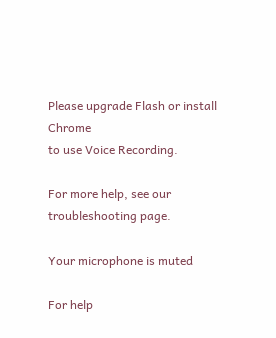Please upgrade Flash or install Chrome
to use Voice Recording.

For more help, see our troubleshooting page.

Your microphone is muted

For help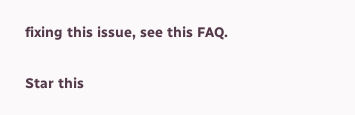fixing this issue, see this FAQ.

Star this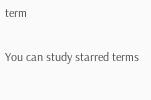term

You can study starred terms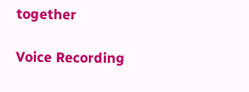together

Voice Recording